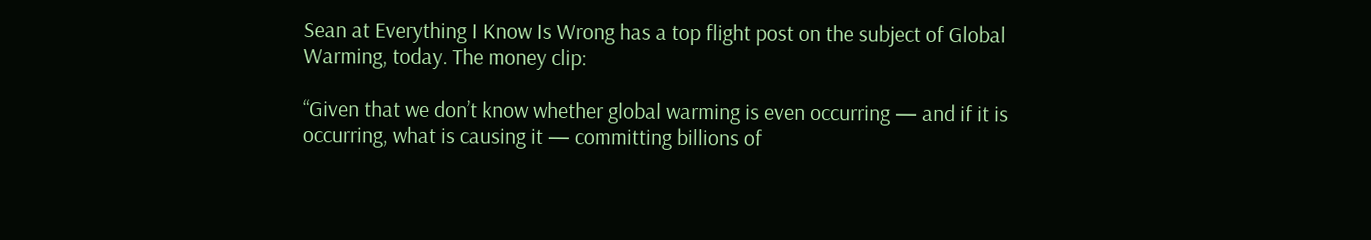Sean at Everything I Know Is Wrong has a top flight post on the subject of Global Warming, today. The money clip:

“Given that we don’t know whether global warming is even occurring — and if it is occurring, what is causing it — committing billions of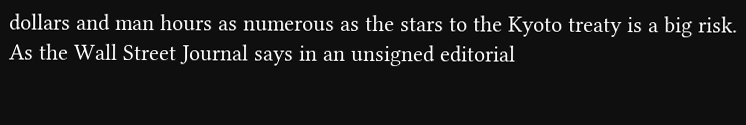dollars and man hours as numerous as the stars to the Kyoto treaty is a big risk. As the Wall Street Journal says in an unsigned editorial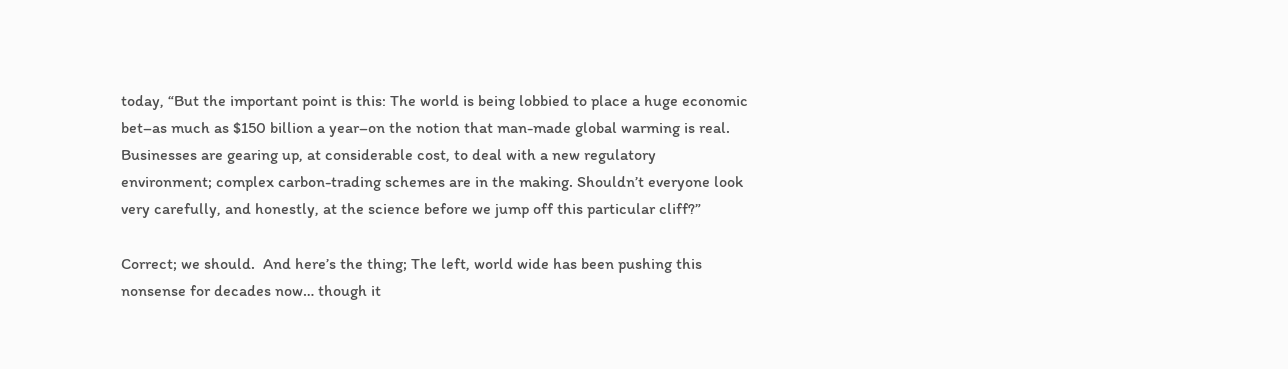today, “But the important point is this: The world is being lobbied to place a huge economic bet–as much as $150 billion a year–on the notion that man-made global warming is real. Businesses are gearing up, at considerable cost, to deal with a new regulatory environment; complex carbon-trading schemes are in the making. Shouldn’t everyone look very carefully, and honestly, at the science before we jump off this particular cliff?”

Correct; we should.  And here’s the thing; The left, world wide has been pushing this nonsense for decades now… though it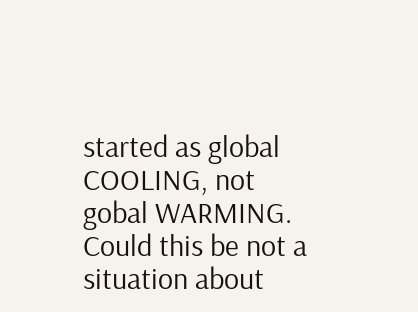started as global COOLING, not gobal WARMING.
Could this be not a situation about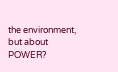the environment, but about POWER?